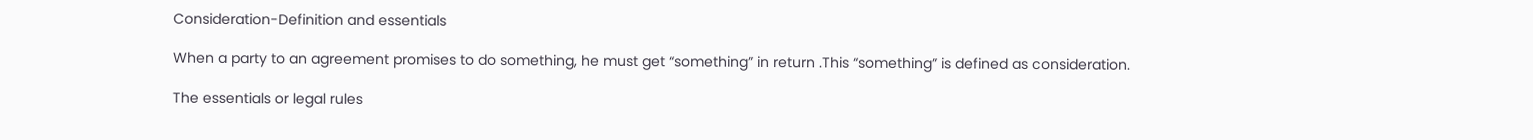Consideration-Definition and essentials

When a party to an agreement promises to do something, he must get “something” in return .This “something” is defined as consideration.

The essentials or legal rules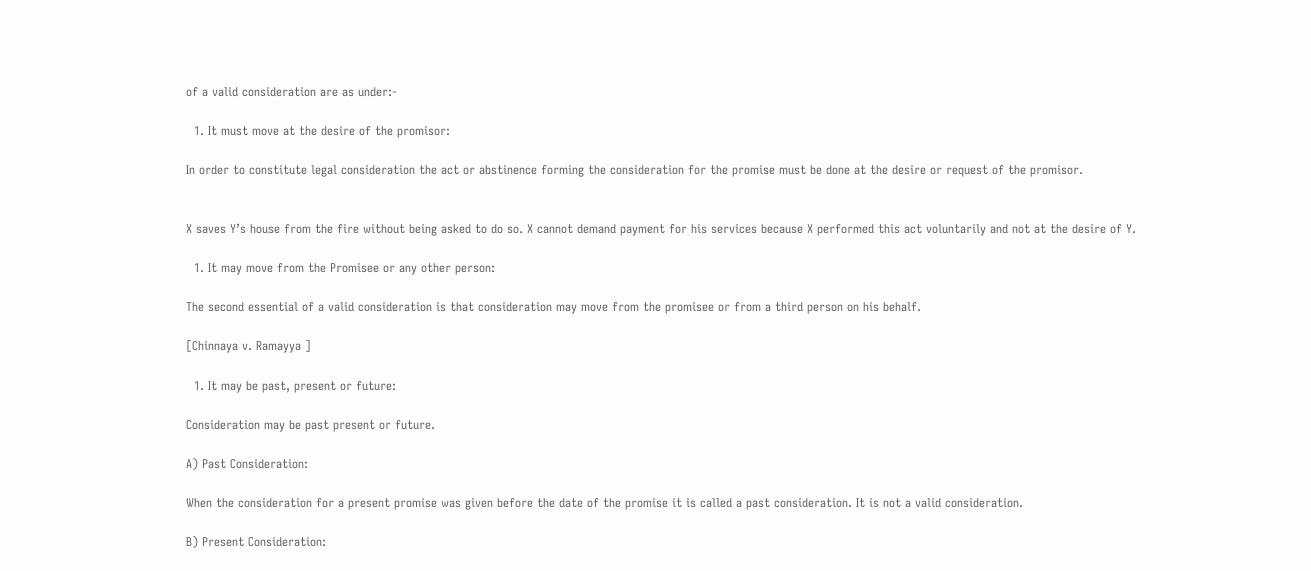of a valid consideration are as under:-

  1. It must move at the desire of the promisor:

In order to constitute legal consideration the act or abstinence forming the consideration for the promise must be done at the desire or request of the promisor.


X saves Y’s house from the fire without being asked to do so. X cannot demand payment for his services because X performed this act voluntarily and not at the desire of Y.

  1. It may move from the Promisee or any other person:

The second essential of a valid consideration is that consideration may move from the promisee or from a third person on his behalf.

[Chinnaya v. Ramayya ]

  1. It may be past, present or future:

Consideration may be past present or future.

A) Past Consideration:

When the consideration for a present promise was given before the date of the promise it is called a past consideration. It is not a valid consideration.

B) Present Consideration: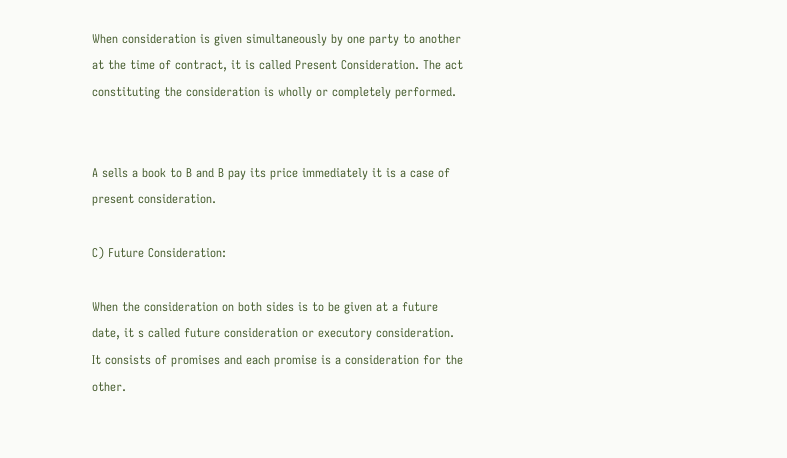When consideration is given simultaneously by one party to another at the time of contract, it is called Present Consideration. The act constituting the consideration is wholly or completely performed.


A sells a book to B and B pay its price immediately it is a case of present consideration.

C) Future Consideration:

When the consideration on both sides is to be given at a future date, it s called future consideration or executory consideration. It consists of promises and each promise is a consideration for the other.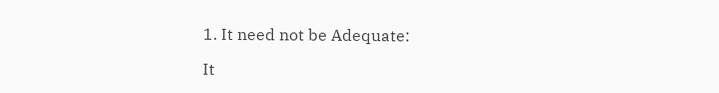1. It need not be Adequate:

It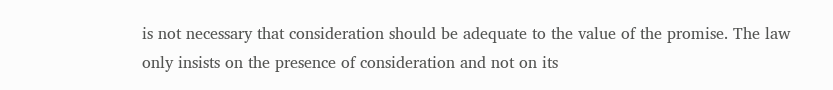is not necessary that consideration should be adequate to the value of the promise. The law only insists on the presence of consideration and not on its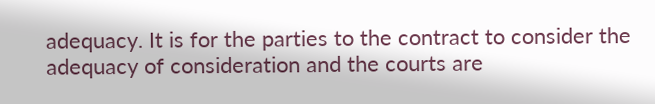adequacy. It is for the parties to the contract to consider the adequacy of consideration and the courts are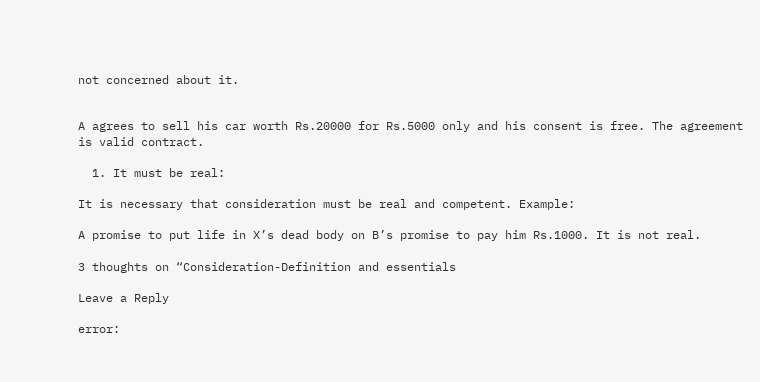not concerned about it.


A agrees to sell his car worth Rs.20000 for Rs.5000 only and his consent is free. The agreement is valid contract.

  1. It must be real:

It is necessary that consideration must be real and competent. Example:

A promise to put life in X’s dead body on B’s promise to pay him Rs.1000. It is not real.

3 thoughts on “Consideration-Definition and essentials

Leave a Reply

error: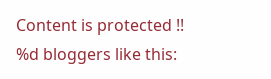Content is protected !!
%d bloggers like this: